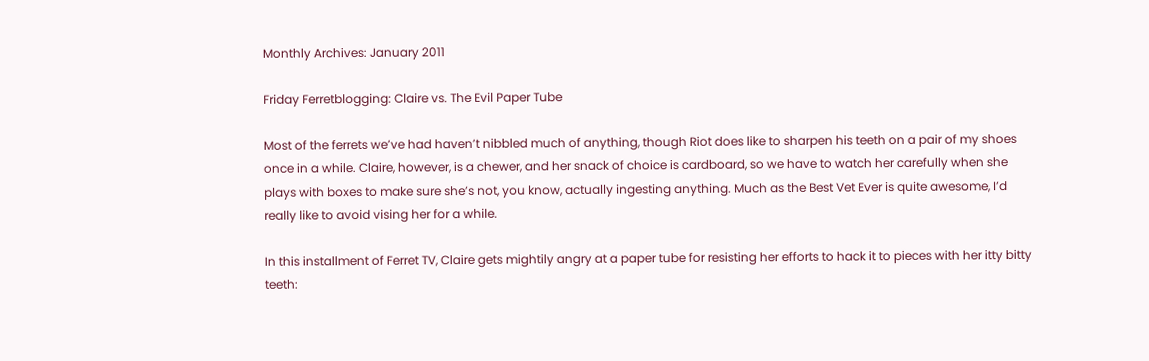Monthly Archives: January 2011

Friday Ferretblogging: Claire vs. The Evil Paper Tube

Most of the ferrets we’ve had haven’t nibbled much of anything, though Riot does like to sharpen his teeth on a pair of my shoes once in a while. Claire, however, is a chewer, and her snack of choice is cardboard, so we have to watch her carefully when she plays with boxes to make sure she’s not, you know, actually ingesting anything. Much as the Best Vet Ever is quite awesome, I’d really like to avoid vising her for a while.

In this installment of Ferret TV, Claire gets mightily angry at a paper tube for resisting her efforts to hack it to pieces with her itty bitty teeth: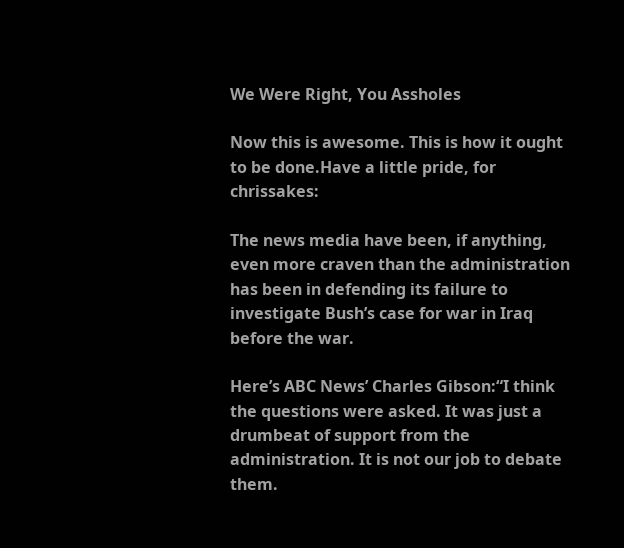We Were Right, You Assholes

Now this is awesome. This is how it ought to be done.Have a little pride, for chrissakes:

The news media have been, if anything, even more craven than the administration has been in defending its failure to investigate Bush’s case for war in Iraq before the war.

Here’s ABC News’ Charles Gibson:“I think the questions were asked. It was just a drumbeat of support from the administration. It is not our job to debate them.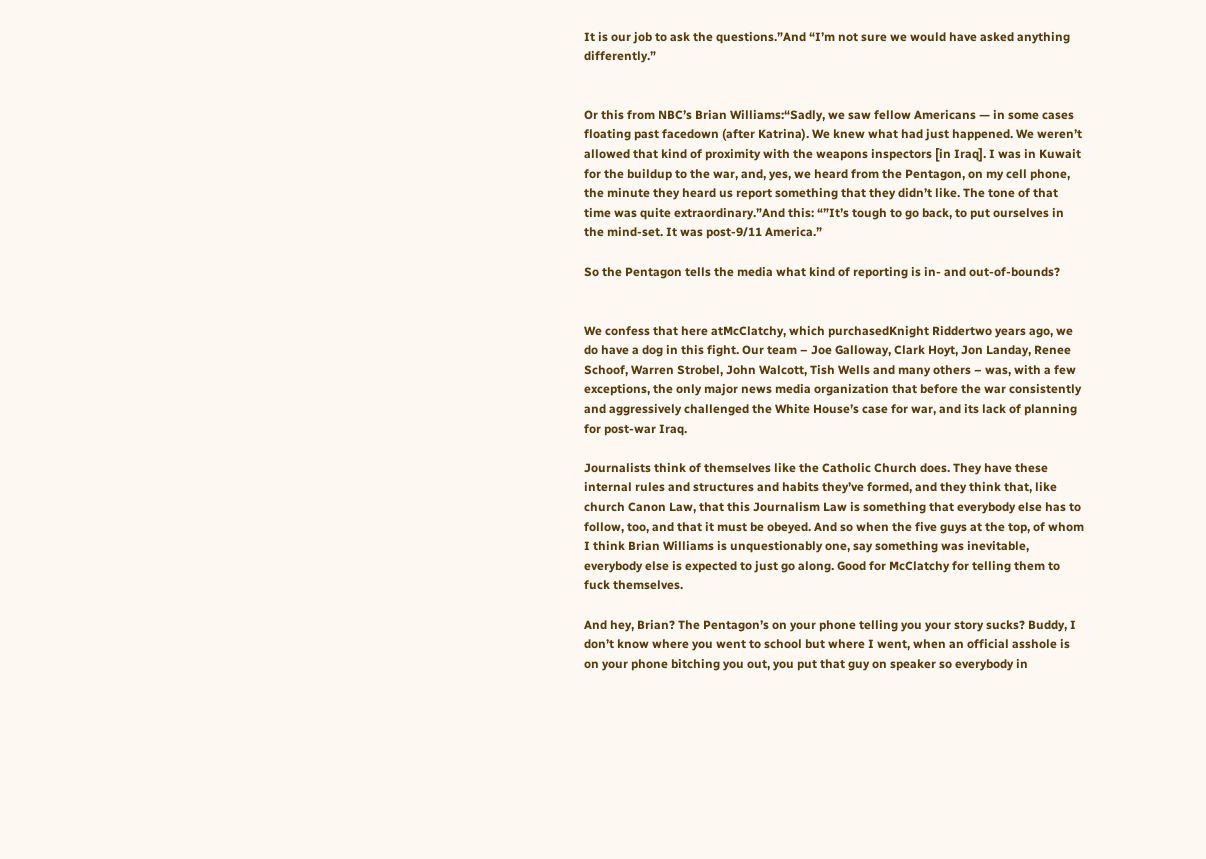It is our job to ask the questions.”And “I’m not sure we would have asked anything differently.”


Or this from NBC’s Brian Williams:“Sadly, we saw fellow Americans — in some cases floating past facedown (after Katrina). We knew what had just happened. We weren’t allowed that kind of proximity with the weapons inspectors [in Iraq]. I was in Kuwait for the buildup to the war, and, yes, we heard from the Pentagon, on my cell phone, the minute they heard us report something that they didn’t like. The tone of that time was quite extraordinary.”And this: “”It’s tough to go back, to put ourselves in the mind-set. It was post-9/11 America.”

So the Pentagon tells the media what kind of reporting is in- and out-of-bounds?


We confess that here atMcClatchy, which purchasedKnight Riddertwo years ago, we do have a dog in this fight. Our team – Joe Galloway, Clark Hoyt, Jon Landay, Renee Schoof, Warren Strobel, John Walcott, Tish Wells and many others – was, with a few exceptions, the only major news media organization that before the war consistently and aggressively challenged the White House’s case for war, and its lack of planning for post-war Iraq.

Journalists think of themselves like the Catholic Church does. They have these internal rules and structures and habits they’ve formed, and they think that, like church Canon Law, that this Journalism Law is something that everybody else has to follow, too, and that it must be obeyed. And so when the five guys at the top, of whom I think Brian Williams is unquestionably one, say something was inevitable, everybody else is expected to just go along. Good for McClatchy for telling them to fuck themselves.

And hey, Brian? The Pentagon’s on your phone telling you your story sucks? Buddy, I don’t know where you went to school but where I went, when an official asshole is on your phone bitching you out, you put that guy on speaker so everybody in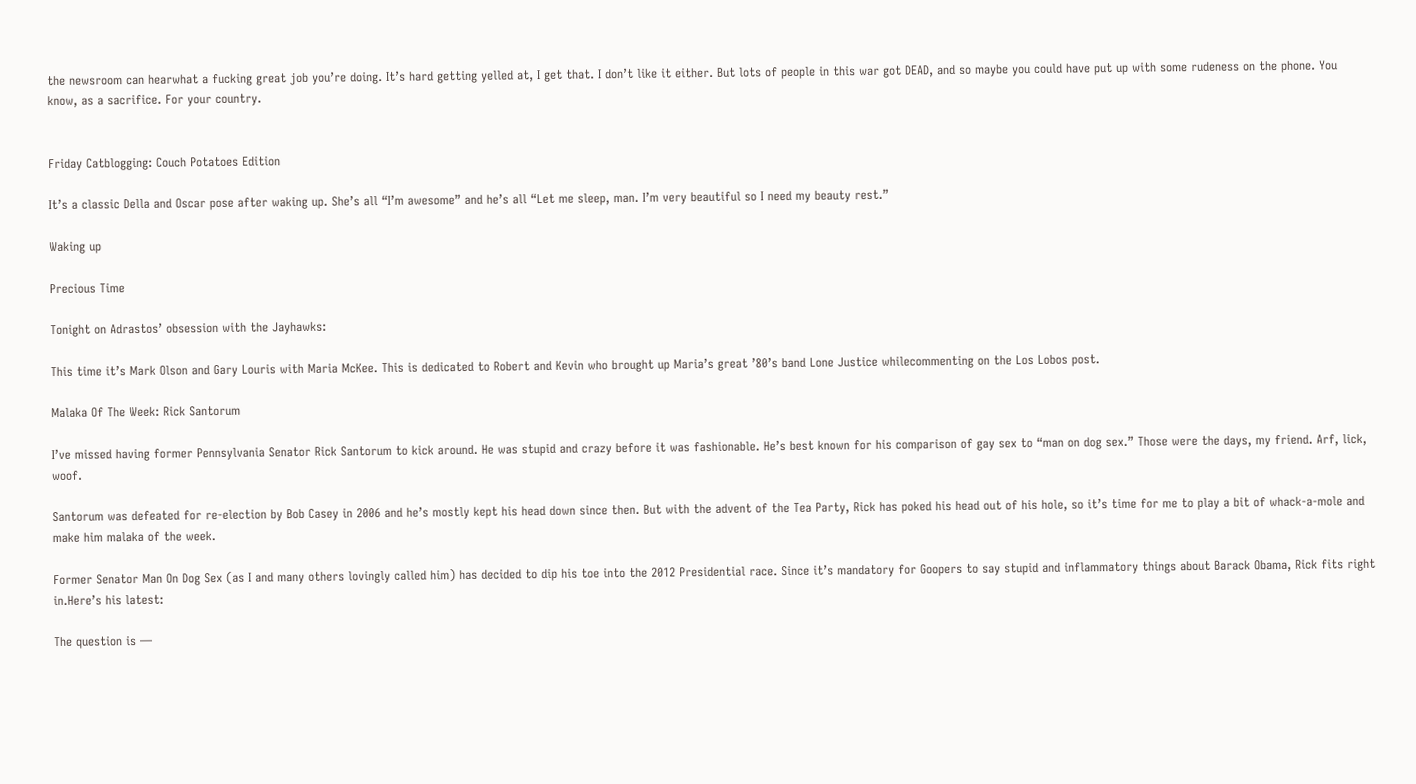the newsroom can hearwhat a fucking great job you’re doing. It’s hard getting yelled at, I get that. I don’t like it either. But lots of people in this war got DEAD, and so maybe you could have put up with some rudeness on the phone. You know, as a sacrifice. For your country.


Friday Catblogging: Couch Potatoes Edition

It’s a classic Della and Oscar pose after waking up. She’s all “I’m awesome” and he’s all “Let me sleep, man. I’m very beautiful so I need my beauty rest.”

Waking up

Precious Time

Tonight on Adrastos’ obsession with the Jayhawks:

This time it’s Mark Olson and Gary Louris with Maria McKee. This is dedicated to Robert and Kevin who brought up Maria’s great ’80’s band Lone Justice whilecommenting on the Los Lobos post.

Malaka Of The Week: Rick Santorum

I’ve missed having former Pennsylvania Senator Rick Santorum to kick around. He was stupid and crazy before it was fashionable. He’s best known for his comparison of gay sex to “man on dog sex.” Those were the days, my friend. Arf, lick, woof.

Santorum was defeated for re-election by Bob Casey in 2006 and he’s mostly kept his head down since then. But with the advent of the Tea Party, Rick has poked his head out of his hole, so it’s time for me to play a bit of whack-a-mole and make him malaka of the week.

Former Senator Man On Dog Sex (as I and many others lovingly called him) has decided to dip his toe into the 2012 Presidential race. Since it’s mandatory for Goopers to say stupid and inflammatory things about Barack Obama, Rick fits right in.Here’s his latest:

The question is —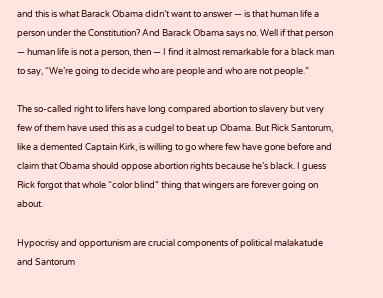and this is what Barack Obama didn’t want to answer — is that human life a person under the Constitution? And Barack Obama says no. Well if that person — human life is not a person, then — I find it almost remarkable for a black man to say, “We’re going to decide who are people and who are not people.”

The so-called right to lifers have long compared abortion to slavery but very few of them have used this as a cudgel to beat up Obama. But Rick Santorum, like a demented Captain Kirk, is willing to go where few have gone before and claim that Obama should oppose abortion rights because he’s black. I guess Rick forgot that whole “color blind” thing that wingers are forever going on about.

Hypocrisy and opportunism are crucial components of political malakatude and Santorum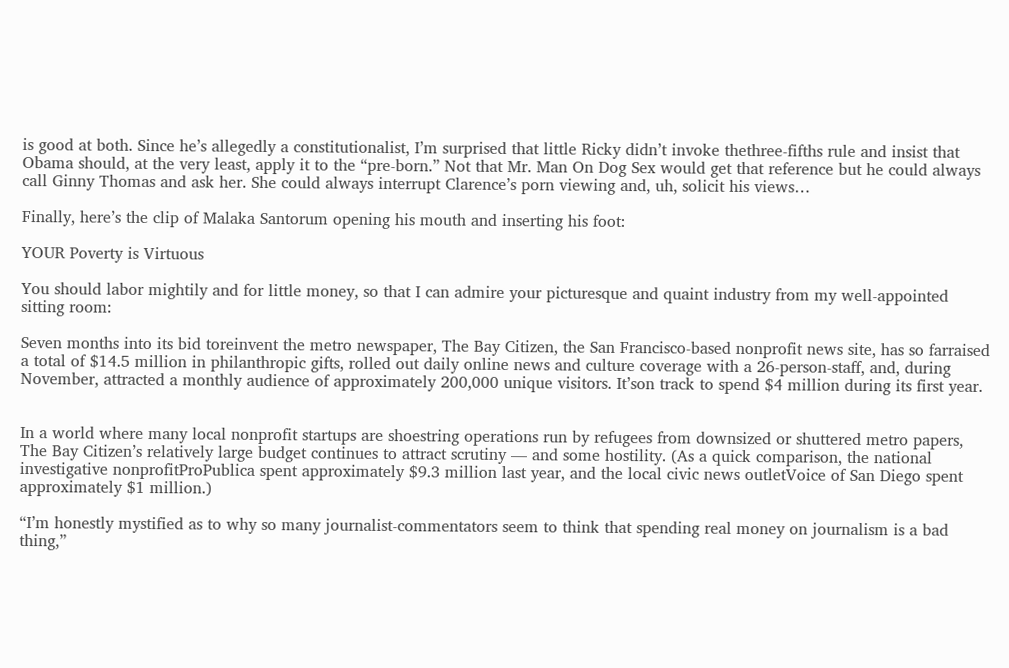is good at both. Since he’s allegedly a constitutionalist, I’m surprised that little Ricky didn’t invoke thethree-fifths rule and insist that Obama should, at the very least, apply it to the “pre-born.” Not that Mr. Man On Dog Sex would get that reference but he could always call Ginny Thomas and ask her. She could always interrupt Clarence’s porn viewing and, uh, solicit his views…

Finally, here’s the clip of Malaka Santorum opening his mouth and inserting his foot:

YOUR Poverty is Virtuous

You should labor mightily and for little money, so that I can admire your picturesque and quaint industry from my well-appointed sitting room:

Seven months into its bid toreinvent the metro newspaper, The Bay Citizen, the San Francisco-based nonprofit news site, has so farraised a total of $14.5 million in philanthropic gifts, rolled out daily online news and culture coverage with a 26-person-staff, and, during November, attracted a monthly audience of approximately 200,000 unique visitors. It’son track to spend $4 million during its first year.


In a world where many local nonprofit startups are shoestring operations run by refugees from downsized or shuttered metro papers, The Bay Citizen’s relatively large budget continues to attract scrutiny — and some hostility. (As a quick comparison, the national investigative nonprofitProPublica spent approximately $9.3 million last year, and the local civic news outletVoice of San Diego spent approximately $1 million.)

“I’m honestly mystified as to why so many journalist-commentators seem to think that spending real money on journalism is a bad thing,”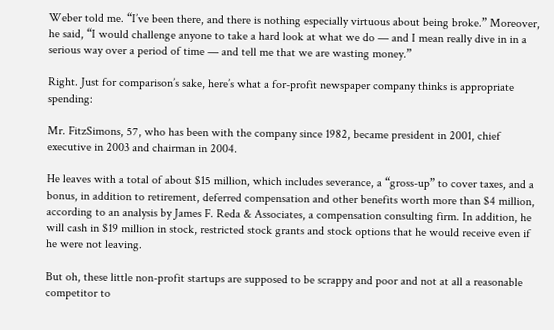Weber told me. “I’ve been there, and there is nothing especially virtuous about being broke.” Moreover, he said, “I would challenge anyone to take a hard look at what we do — and I mean really dive in in a serious way over a period of time — and tell me that we are wasting money.”

Right. Just for comparison’s sake, here’s what a for-profit newspaper company thinks is appropriate spending:

Mr. FitzSimons, 57, who has been with the company since 1982, became president in 2001, chief executive in 2003 and chairman in 2004.

He leaves with a total of about $15 million, which includes severance, a “gross-up” to cover taxes, and a bonus, in addition to retirement, deferred compensation and other benefits worth more than $4 million, according to an analysis by James F. Reda & Associates, a compensation consulting firm. In addition, he will cash in $19 million in stock, restricted stock grants and stock options that he would receive even if he were not leaving.

But oh, these little non-profit startups are supposed to be scrappy and poor and not at all a reasonable competitor to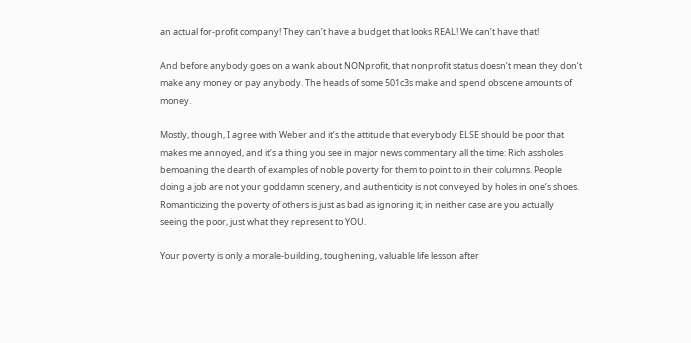an actual for-profit company! They can’t have a budget that looks REAL! We can’t have that!

And before anybody goes on a wank about NONprofit, that nonprofit status doesn’t mean they don’t make any money or pay anybody. The heads of some 501c3s make and spend obscene amounts of money.

Mostly, though, I agree with Weber and it’s the attitude that everybody ELSE should be poor that makes me annoyed, and it’s a thing you see in major news commentary all the time: Rich assholes bemoaning the dearth of examples of noble poverty for them to point to in their columns. People doing a job are not your goddamn scenery, and authenticity is not conveyed by holes in one’s shoes. Romanticizing the poverty of others is just as bad as ignoring it; in neither case are you actually seeing the poor, just what they represent to YOU.

Your poverty is only a morale-building, toughening, valuable life lesson after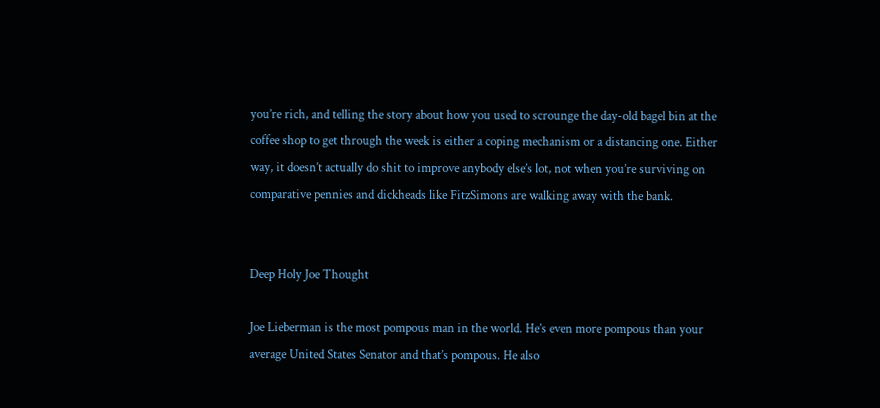you’re rich, and telling the story about how you used to scrounge the day-old bagel bin at the coffee shop to get through the week is either a coping mechanism or a distancing one. Either way, it doesn’t actually do shit to improve anybody else’s lot, not when you’re surviving on comparative pennies and dickheads like FitzSimons are walking away with the bank.


Deep Holy Joe Thought

Joe Lieberman is the most pompous man in the world. He’s even more pompous than your average United States Senator and that’s pompous. He also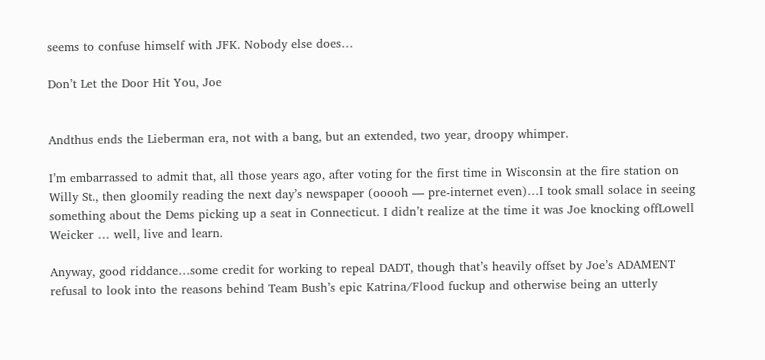seems to confuse himself with JFK. Nobody else does…

Don’t Let the Door Hit You, Joe


Andthus ends the Lieberman era, not with a bang, but an extended, two year, droopy whimper.

I’m embarrassed to admit that, all those years ago, after voting for the first time in Wisconsin at the fire station on Willy St., then gloomily reading the next day’s newspaper (ooooh — pre-internet even)…I took small solace in seeing something about the Dems picking up a seat in Connecticut. I didn’t realize at the time it was Joe knocking offLowell Weicker … well, live and learn.

Anyway, good riddance…some credit for working to repeal DADT, though that’s heavily offset by Joe’s ADAMENT refusal to look into the reasons behind Team Bush’s epic Katrina/Flood fuckup and otherwise being an utterly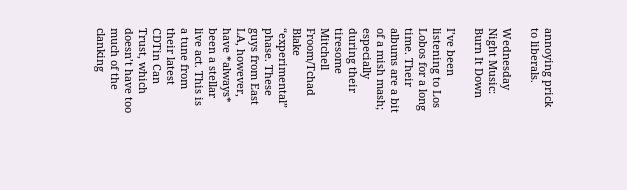annoying prick to liberals.

Wednesday Night Music: Burn It Down

I’ve been listening to Los Lobos for a long time. Their albums are a bit of a mish mash; especially during their tiresome Mitchell Froom/Tchad Blake “experimental” phase. These guys from East LA, however, have *always* been a stellar live act. This is a tune from their latest CDTin Can Trust, which doesn’t have too much of the clanking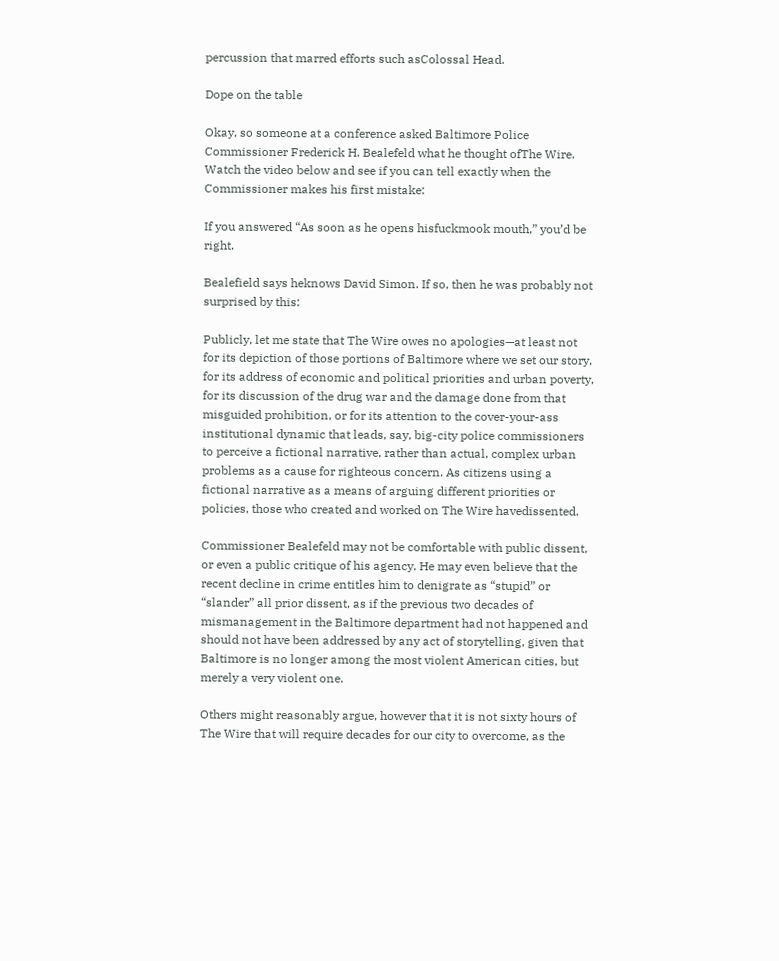percussion that marred efforts such asColossal Head.

Dope on the table

Okay, so someone at a conference asked Baltimore Police Commissioner Frederick H. Bealefeld what he thought ofThe Wire. Watch the video below and see if you can tell exactly when the Commissioner makes his first mistake:

If you answered “As soon as he opens hisfuckmook mouth,” you’d be right.

Bealefield says heknows David Simon. If so, then he was probably not surprised by this:

Publicly, let me state that The Wire owes no apologies—at least not for its depiction of those portions of Baltimore where we set our story, for its address of economic and political priorities and urban poverty, for its discussion of the drug war and the damage done from that misguided prohibition, or for its attention to the cover-your-ass institutional dynamic that leads, say, big-city police commissioners to perceive a fictional narrative, rather than actual, complex urban problems as a cause for righteous concern. As citizens using a fictional narrative as a means of arguing different priorities or policies, those who created and worked on The Wire havedissented.

Commissioner Bealefeld may not be comfortable with public dissent, or even a public critique of his agency. He may even believe that the recent decline in crime entitles him to denigrate as “stupid” or “slander” all prior dissent, as if the previous two decades of mismanagement in the Baltimore department had not happened and should not have been addressed by any act of storytelling, given that Baltimore is no longer among the most violent American cities, but merely a very violent one.

Others might reasonably argue, however that it is not sixty hours of The Wire that will require decades for our city to overcome, as the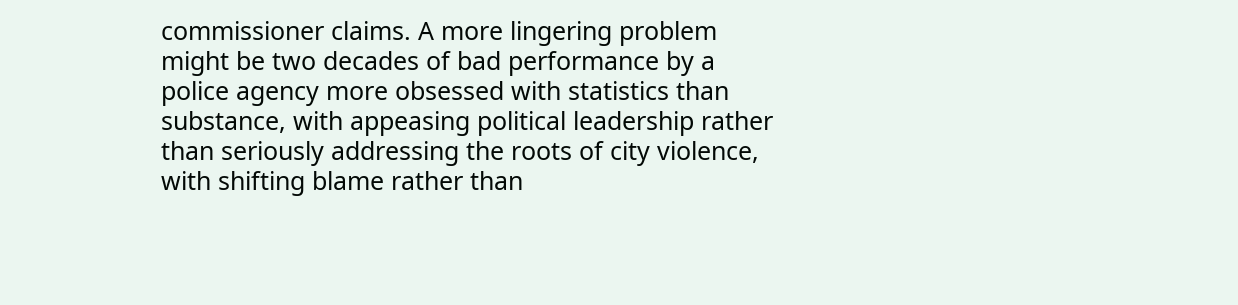commissioner claims. A more lingering problem might be two decades of bad performance by a police agency more obsessed with statistics than substance, with appeasing political leadership rather than seriously addressing the roots of city violence, with shifting blame rather than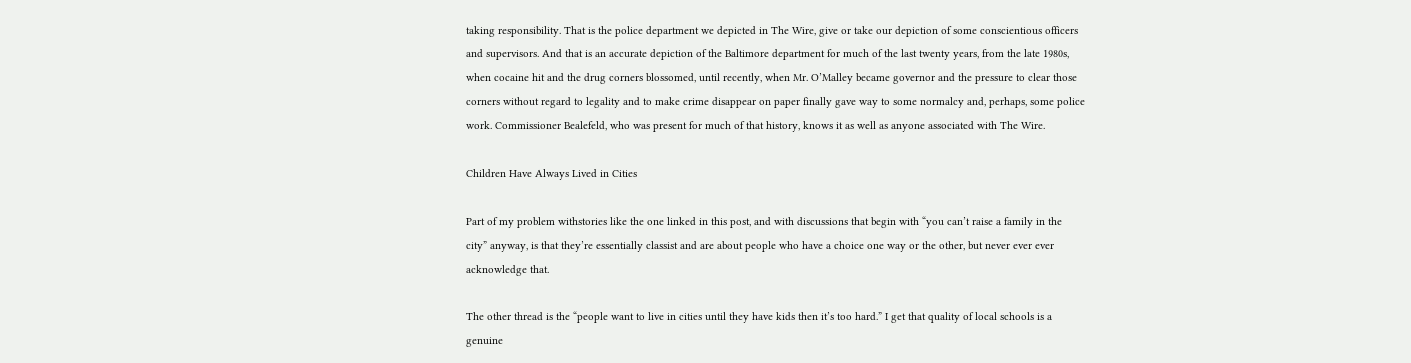taking responsibility. That is the police department we depicted in The Wire, give or take our depiction of some conscientious officers and supervisors. And that is an accurate depiction of the Baltimore department for much of the last twenty years, from the late 1980s, when cocaine hit and the drug corners blossomed, until recently, when Mr. O’Malley became governor and the pressure to clear those corners without regard to legality and to make crime disappear on paper finally gave way to some normalcy and, perhaps, some police work. Commissioner Bealefeld, who was present for much of that history, knows it as well as anyone associated with The Wire.

Children Have Always Lived in Cities

Part of my problem withstories like the one linked in this post, and with discussions that begin with “you can’t raise a family in the city” anyway, is that they’re essentially classist and are about people who have a choice one way or the other, but never ever ever acknowledge that.

The other thread is the “people want to live in cities until they have kids then it’s too hard.” I get that quality of local schools is a genuine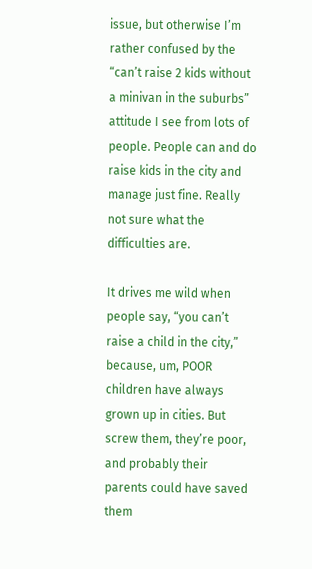issue, but otherwise I’m rather confused by the “can’t raise 2 kids without a minivan in the suburbs” attitude I see from lots of people. People can and do raise kids in the city and manage just fine. Really not sure what the difficulties are.

It drives me wild when people say, “you can’t raise a child in the city,” because, um, POOR children have always grown up in cities. But screw them, they’re poor, and probably their parents could have saved them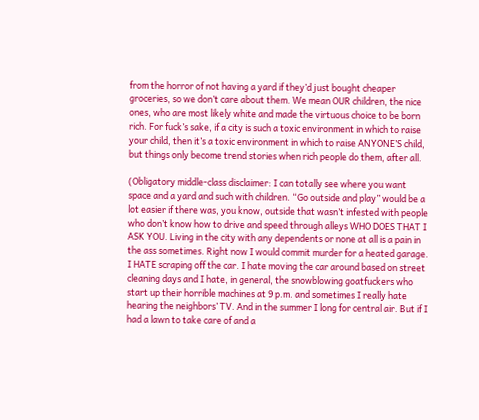from the horror of not having a yard if they’d just bought cheaper groceries, so we don’t care about them. We mean OUR children, the nice ones, who are most likely white and made the virtuous choice to be born rich. For fuck’s sake, if a city is such a toxic environment in which to raise your child, then it’s a toxic environment in which to raise ANYONE’S child, but things only become trend stories when rich people do them, after all.

(Obligatory middle-class disclaimer: I can totally see where you want space and a yard and such with children. “Go outside and play” would be a lot easier if there was, you know, outside that wasn’t infested with people who don’t know how to drive and speed through alleys WHO DOES THAT I ASK YOU. Living in the city with any dependents or none at all is a pain in the ass sometimes. Right now I would commit murder for a heated garage. I HATE scraping off the car. I hate moving the car around based on street cleaning days and I hate, in general, the snowblowing goatfuckers who start up their horrible machines at 9 p.m. and sometimes I really hate hearing the neighbors’ TV. And in the summer I long for central air. But if I had a lawn to take care of and a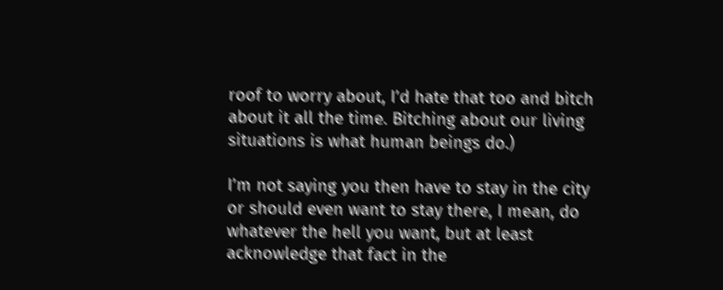roof to worry about, I’d hate that too and bitch about it all the time. Bitching about our living situations is what human beings do.)

I’m not saying you then have to stay in the city or should even want to stay there, I mean, do whatever the hell you want, but at least acknowledge that fact in the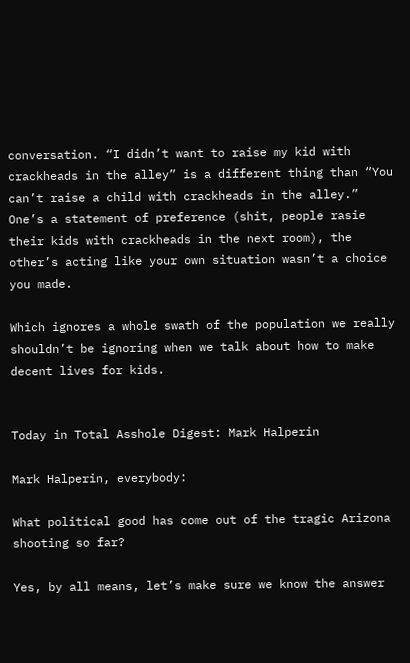conversation. “I didn’t want to raise my kid with crackheads in the alley” is a different thing than “You can’t raise a child with crackheads in the alley.” One’s a statement of preference (shit, people rasie their kids with crackheads in the next room), the other’s acting like your own situation wasn’t a choice you made.

Which ignores a whole swath of the population we really shouldn’t be ignoring when we talk about how to make decent lives for kids.


Today in Total Asshole Digest: Mark Halperin

Mark Halperin, everybody:

What political good has come out of the tragic Arizona shooting so far?

Yes, by all means, let’s make sure we know the answer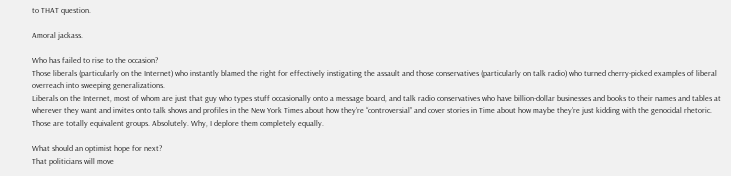to THAT question.

Amoral jackass.

Who has failed to rise to the occasion?
Those liberals (particularly on the Internet) who instantly blamed the right for effectively instigating the assault and those conservatives (particularly on talk radio) who turned cherry-picked examples of liberal overreach into sweeping generalizations.
Liberals on the Internet, most of whom are just that guy who types stuff occasionally onto a message board, and talk radio conservatives who have billion-dollar businesses and books to their names and tables at wherever they want and invites onto talk shows and profiles in the New York Times about how they’re “controversial” and cover stories in Time about how maybe they’re just kidding with the genocidal rhetoric. Those are totally equivalent groups. Absolutely. Why, I deplore them completely equally.

What should an optimist hope for next?
That politicians will move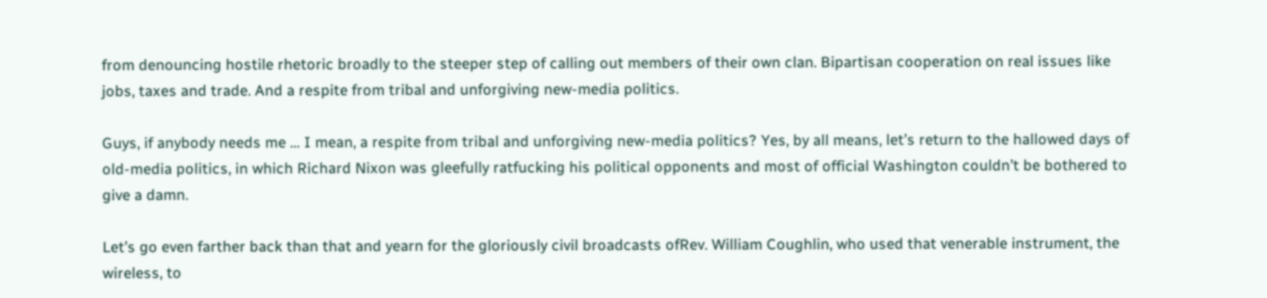from denouncing hostile rhetoric broadly to the steeper step of calling out members of their own clan. Bipartisan cooperation on real issues like jobs, taxes and trade. And a respite from tribal and unforgiving new-media politics.

Guys, if anybody needs me … I mean, a respite from tribal and unforgiving new-media politics? Yes, by all means, let’s return to the hallowed days of old-media politics, in which Richard Nixon was gleefully ratfucking his political opponents and most of official Washington couldn’t be bothered to give a damn.

Let’s go even farther back than that and yearn for the gloriously civil broadcasts ofRev. William Coughlin, who used that venerable instrument, the wireless, to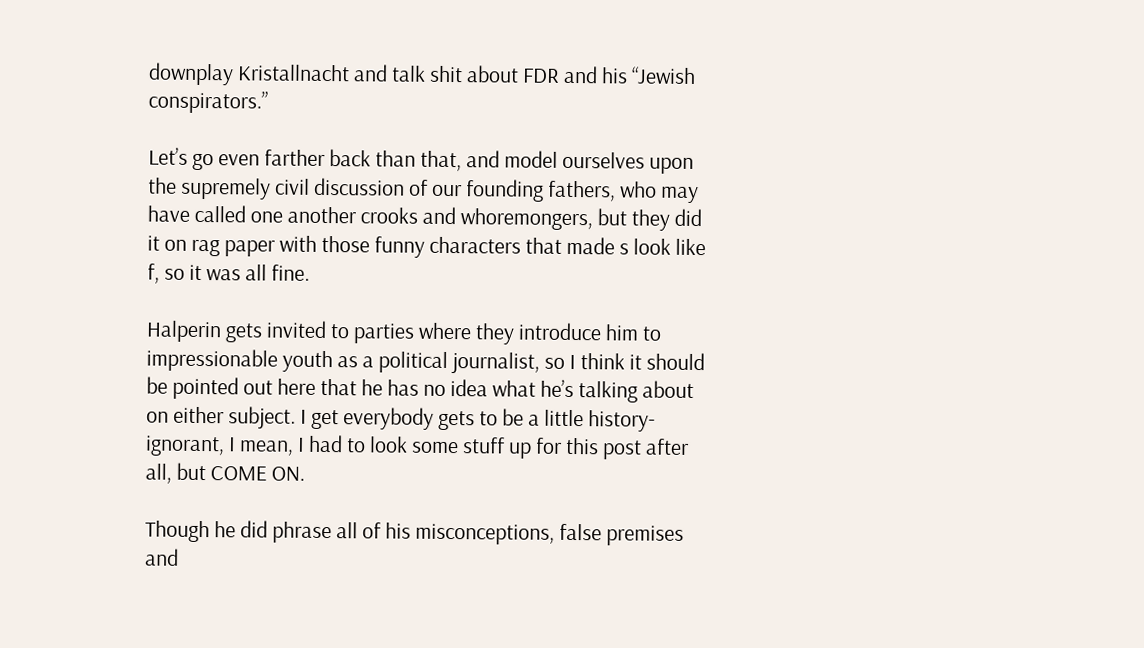downplay Kristallnacht and talk shit about FDR and his “Jewish conspirators.”

Let’s go even farther back than that, and model ourselves upon the supremely civil discussion of our founding fathers, who may have called one another crooks and whoremongers, but they did it on rag paper with those funny characters that made s look like f, so it was all fine.

Halperin gets invited to parties where they introduce him to impressionable youth as a political journalist, so I think it should be pointed out here that he has no idea what he’s talking about on either subject. I get everybody gets to be a little history-ignorant, I mean, I had to look some stuff up for this post after all, but COME ON.

Though he did phrase all of his misconceptions, false premises and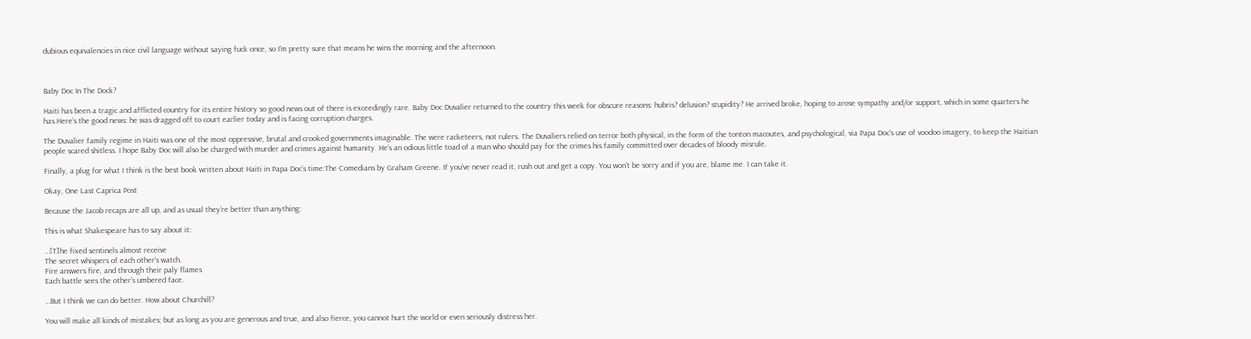dubious equivalencies in nice civil language without saying fuck once, so I’m pretty sure that means he wins the morning and the afternoon.



Baby Doc In The Dock?

Haiti has been a tragic and afflicted country for its entire history so good news out of there is exceedingly rare. Baby Doc Duvalier returned to the country this week for obscure reasons: hubris? delusion? stupidity? He arrived broke, hoping to arose sympathy and/or support, which in some quarters he has.Here’s the good news: he was dragged off to court earlier today and is facing corruption charges.

The Duvalier family regime in Haiti was one of the most oppressive, brutal and crooked governments imaginable. The were racketeers, not rulers. The Duvaliers relied on terror both physical, in the form of the tonton macoutes, and psychological, via Papa Doc’s use of voodoo imagery, to keep the Haitian people scared shitless. I hope Baby Doc will also be charged with murder and crimes against humanity. He’s an odious little toad of a man who should pay for the crimes his family committed over decades of bloody misrule.

Finally, a plug for what I think is the best book written about Haiti in Papa Doc’s time:The Comedians by Graham Greene. If you’ve never read it, rush out and get a copy. You won’t be sorry and if you are, blame me. I can take it.

Okay, One Last Caprica Post

Because the Jacob recaps are all up, and as usual they’re better than anything:

This is what Shakespeare has to say about it:

…[T]he fixed sentinels almost receive
The secret whispers of each other’s watch.
Fire answers fire, and through their paly flames
Each battle sees the other’s umbered face.

…But I think we can do better. How about Churchill?

You will make all kinds of mistakes; but as long as you are generous and true, and also fierce, you cannot hurt the world or even seriously distress her.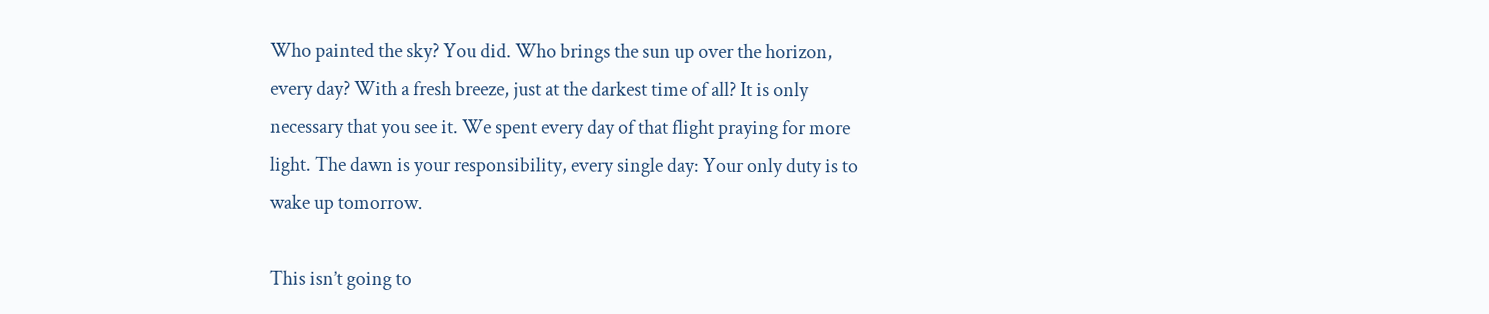Who painted the sky? You did. Who brings the sun up over the horizon, every day? With a fresh breeze, just at the darkest time of all? It is only necessary that you see it. We spent every day of that flight praying for more light. The dawn is your responsibility, every single day: Your only duty is to wake up tomorrow.

This isn’t going to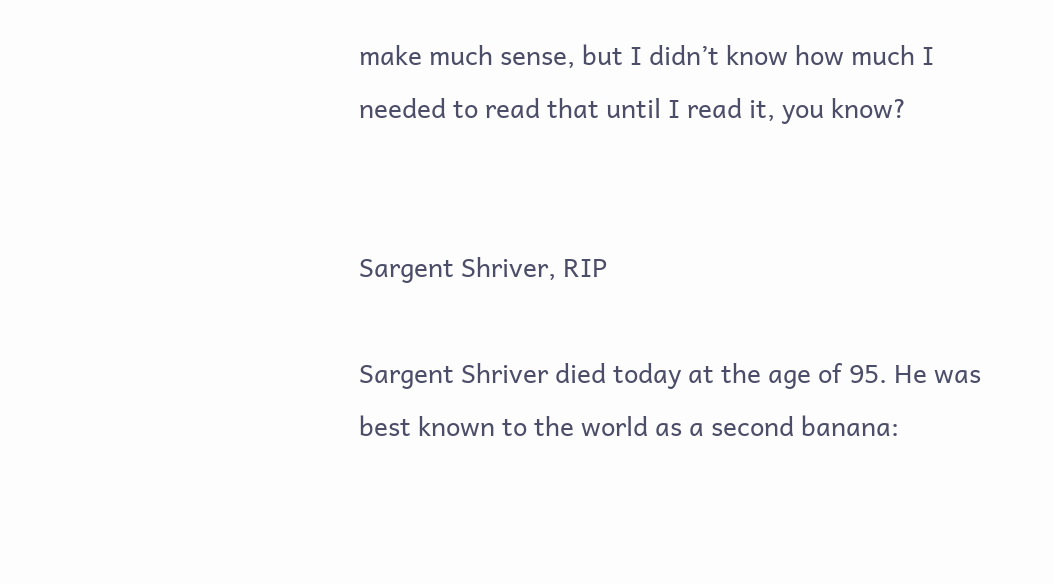make much sense, but I didn’t know how much I needed to read that until I read it, you know?


Sargent Shriver, RIP

Sargent Shriver died today at the age of 95. He was best known to the world as a second banana: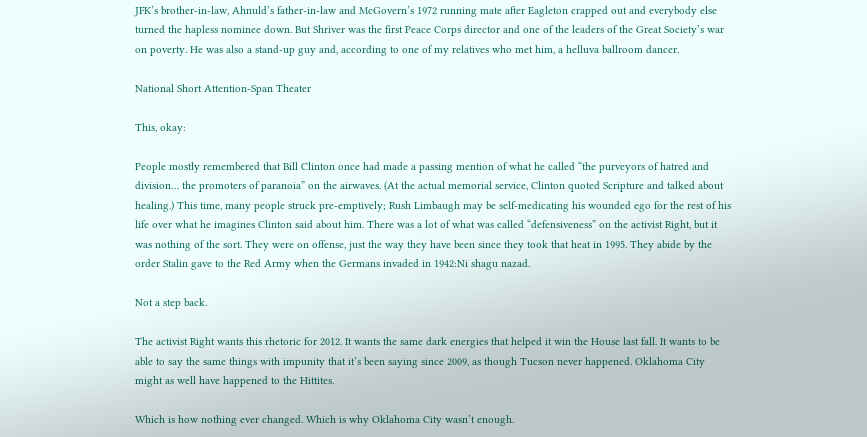JFK’s brother-in-law, Ahnuld’s father-in-law and McGovern’s 1972 running mate after Eagleton crapped out and everybody else turned the hapless nominee down. But Shriver was the first Peace Corps director and one of the leaders of the Great Society’s war on poverty. He was also a stand-up guy and, according to one of my relatives who met him, a helluva ballroom dancer.

National Short Attention-Span Theater

This, okay:

People mostly remembered that Bill Clinton once had made a passing mention of what he called “the purveyors of hatred and division… the promoters of paranoia” on the airwaves. (At the actual memorial service, Clinton quoted Scripture and talked about healing.) This time, many people struck pre-emptively; Rush Limbaugh may be self-medicating his wounded ego for the rest of his life over what he imagines Clinton said about him. There was a lot of what was called “defensiveness” on the activist Right, but it was nothing of the sort. They were on offense, just the way they have been since they took that heat in 1995. They abide by the order Stalin gave to the Red Army when the Germans invaded in 1942:Ni shagu nazad.

Not a step back.

The activist Right wants this rhetoric for 2012. It wants the same dark energies that helped it win the House last fall. It wants to be able to say the same things with impunity that it’s been saying since 2009, as though Tucson never happened. Oklahoma City might as well have happened to the Hittites.

Which is how nothing ever changed. Which is why Oklahoma City wasn’t enough.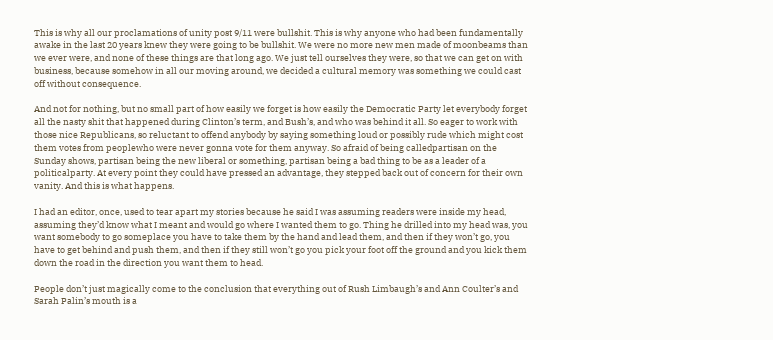This is why all our proclamations of unity post 9/11 were bullshit. This is why anyone who had been fundamentally awake in the last 20 years knew they were going to be bullshit. We were no more new men made of moonbeams than we ever were, and none of these things are that long ago. We just tell ourselves they were, so that we can get on with business, because somehow in all our moving around, we decided a cultural memory was something we could cast off without consequence.

And not for nothing, but no small part of how easily we forget is how easily the Democratic Party let everybody forget all the nasty shit that happened during Clinton’s term, and Bush’s, and who was behind it all. So eager to work with those nice Republicans, so reluctant to offend anybody by saying something loud or possibly rude which might cost them votes from peoplewho were never gonna vote for them anyway. So afraid of being calledpartisan on the Sunday shows, partisan being the new liberal or something, partisan being a bad thing to be as a leader of a politicalparty. At every point they could have pressed an advantage, they stepped back out of concern for their own vanity. And this is what happens.

I had an editor, once, used to tear apart my stories because he said I was assuming readers were inside my head, assuming they’d know what I meant and would go where I wanted them to go. Thing he drilled into my head was, you want somebody to go someplace you have to take them by the hand and lead them, and then if they won’t go, you have to get behind and push them, and then if they still won’t go you pick your foot off the ground and you kick them down the road in the direction you want them to head.

People don’t just magically come to the conclusion that everything out of Rush Limbaugh’s and Ann Coulter’s and Sarah Palin’s mouth is a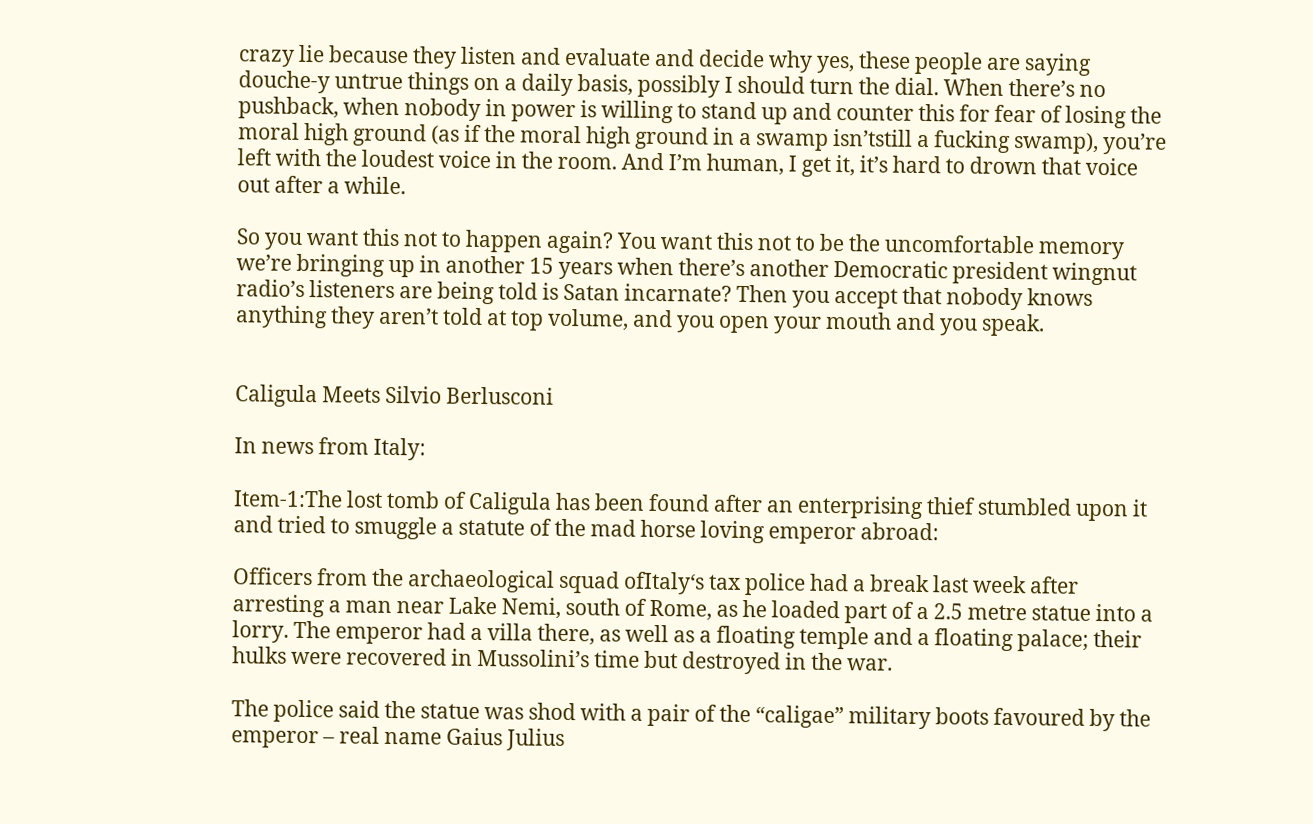crazy lie because they listen and evaluate and decide why yes, these people are saying douche-y untrue things on a daily basis, possibly I should turn the dial. When there’s no pushback, when nobody in power is willing to stand up and counter this for fear of losing the moral high ground (as if the moral high ground in a swamp isn’tstill a fucking swamp), you’re left with the loudest voice in the room. And I’m human, I get it, it’s hard to drown that voice out after a while.

So you want this not to happen again? You want this not to be the uncomfortable memory we’re bringing up in another 15 years when there’s another Democratic president wingnut radio’s listeners are being told is Satan incarnate? Then you accept that nobody knows anything they aren’t told at top volume, and you open your mouth and you speak.


Caligula Meets Silvio Berlusconi

In news from Italy:

Item-1:The lost tomb of Caligula has been found after an enterprising thief stumbled upon it and tried to smuggle a statute of the mad horse loving emperor abroad:

Officers from the archaeological squad ofItaly‘s tax police had a break last week after arresting a man near Lake Nemi, south of Rome, as he loaded part of a 2.5 metre statue into a lorry. The emperor had a villa there, as well as a floating temple and a floating palace; their hulks were recovered in Mussolini’s time but destroyed in the war.

The police said the statue was shod with a pair of the “caligae” military boots favoured by the emperor – real name Gaius Julius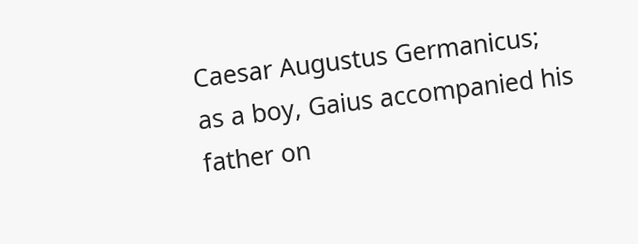Caesar Augustus Germanicus; as a boy, Gaius accompanied his father on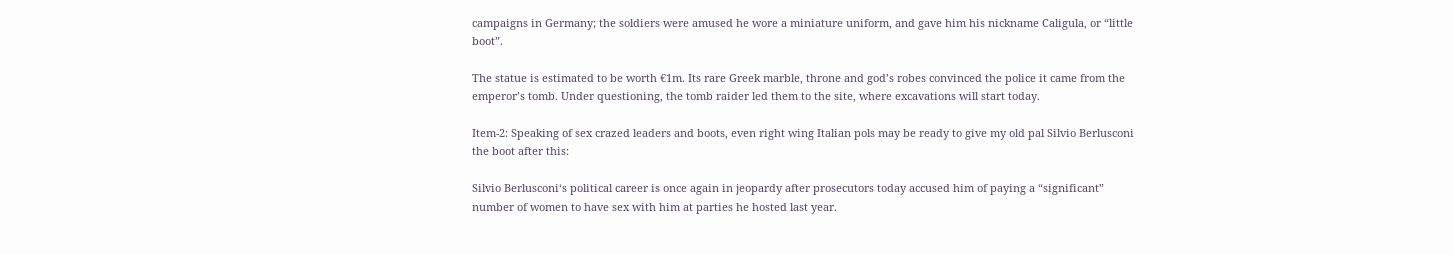campaigns in Germany; the soldiers were amused he wore a miniature uniform, and gave him his nickname Caligula, or “little boot”.

The statue is estimated to be worth €1m. Its rare Greek marble, throne and god’s robes convinced the police it came from the emperor’s tomb. Under questioning, the tomb raider led them to the site, where excavations will start today.

Item-2: Speaking of sex crazed leaders and boots, even right wing Italian pols may be ready to give my old pal Silvio Berlusconi the boot after this:

Silvio Berlusconi‘s political career is once again in jeopardy after prosecutors today accused him of paying a “significant” number of women to have sex with him at parties he hosted last year.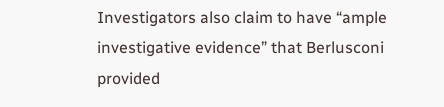Investigators also claim to have “ample investigative evidence” that Berlusconi provided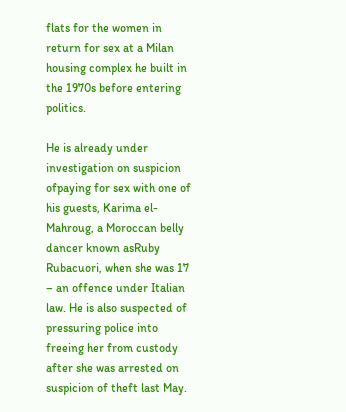flats for the women in return for sex at a Milan housing complex he built in the 1970s before entering politics.

He is already under investigation on suspicion ofpaying for sex with one of his guests, Karima el-Mahroug, a Moroccan belly dancer known asRuby Rubacuori, when she was 17 – an offence under Italian law. He is also suspected of pressuring police into freeing her from custody after she was arrested on suspicion of theft last May.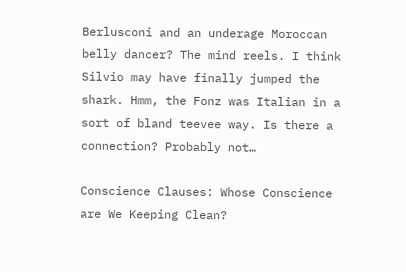Berlusconi and an underage Moroccan belly dancer? The mind reels. I think Silvio may have finally jumped the shark. Hmm, the Fonz was Italian in a sort of bland teevee way. Is there a connection? Probably not…

Conscience Clauses: Whose Conscience are We Keeping Clean?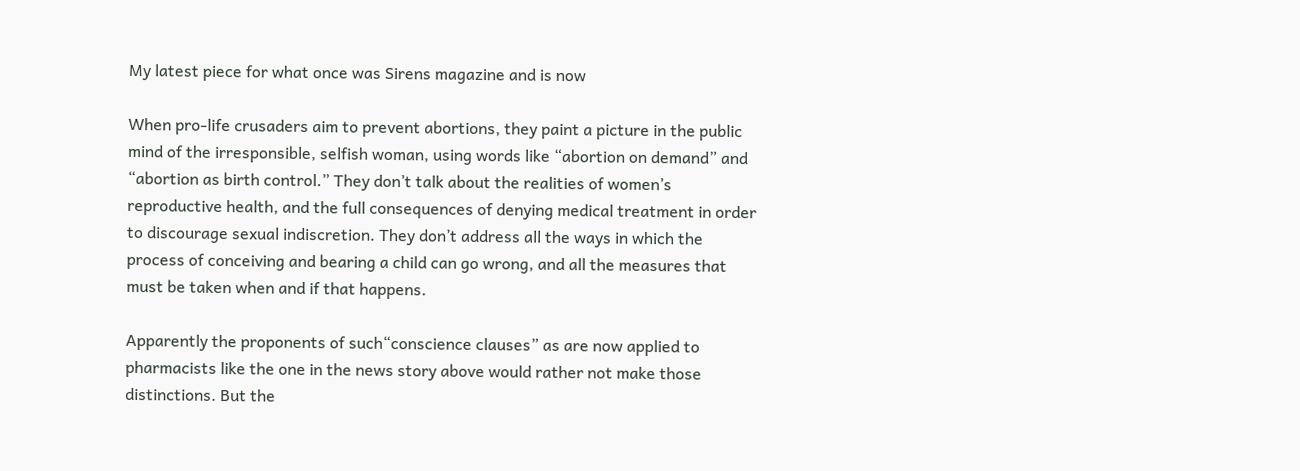My latest piece for what once was Sirens magazine and is now

When pro-life crusaders aim to prevent abortions, they paint a picture in the public mind of the irresponsible, selfish woman, using words like “abortion on demand” and “abortion as birth control.” They don’t talk about the realities of women’s reproductive health, and the full consequences of denying medical treatment in order to discourage sexual indiscretion. They don’t address all the ways in which the process of conceiving and bearing a child can go wrong, and all the measures that must be taken when and if that happens.

Apparently the proponents of such“conscience clauses” as are now applied to pharmacists like the one in the news story above would rather not make those distinctions. But the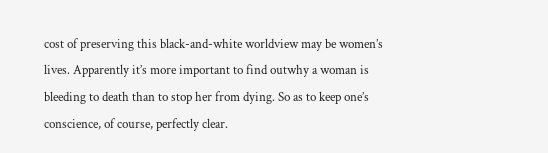cost of preserving this black-and-white worldview may be women’s lives. Apparently it’s more important to find outwhy a woman is bleeding to death than to stop her from dying. So as to keep one’s conscience, of course, perfectly clear.